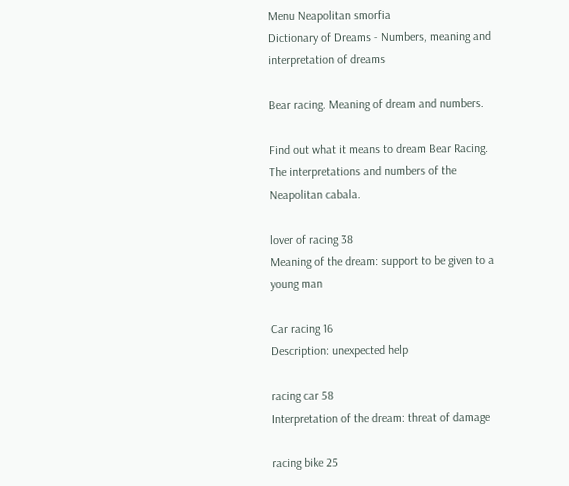Menu Neapolitan smorfia
Dictionary of Dreams - Numbers, meaning and interpretation of dreams

Bear racing. Meaning of dream and numbers.

Find out what it means to dream Bear Racing. The interpretations and numbers of the Neapolitan cabala.

lover of racing 38
Meaning of the dream: support to be given to a young man

Car racing 16
Description: unexpected help

racing car 58
Interpretation of the dream: threat of damage

racing bike 25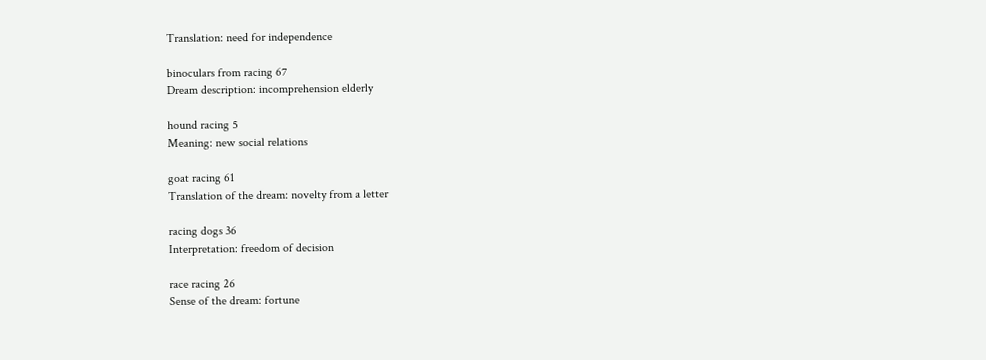Translation: need for independence

binoculars from racing 67
Dream description: incomprehension elderly

hound racing 5
Meaning: new social relations

goat racing 61
Translation of the dream: novelty from a letter

racing dogs 36
Interpretation: freedom of decision

race racing 26
Sense of the dream: fortune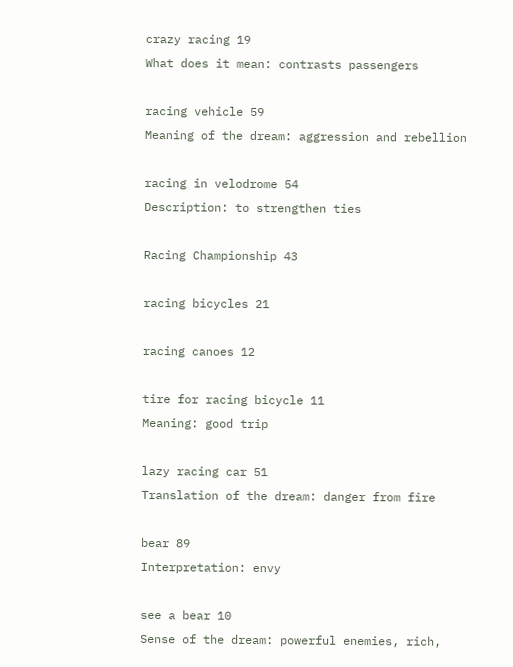crazy racing 19
What does it mean: contrasts passengers

racing vehicle 59
Meaning of the dream: aggression and rebellion

racing in velodrome 54
Description: to strengthen ties

Racing Championship 43

racing bicycles 21

racing canoes 12

tire for racing bicycle 11
Meaning: good trip

lazy racing car 51
Translation of the dream: danger from fire

bear 89
Interpretation: envy

see a bear 10
Sense of the dream: powerful enemies, rich,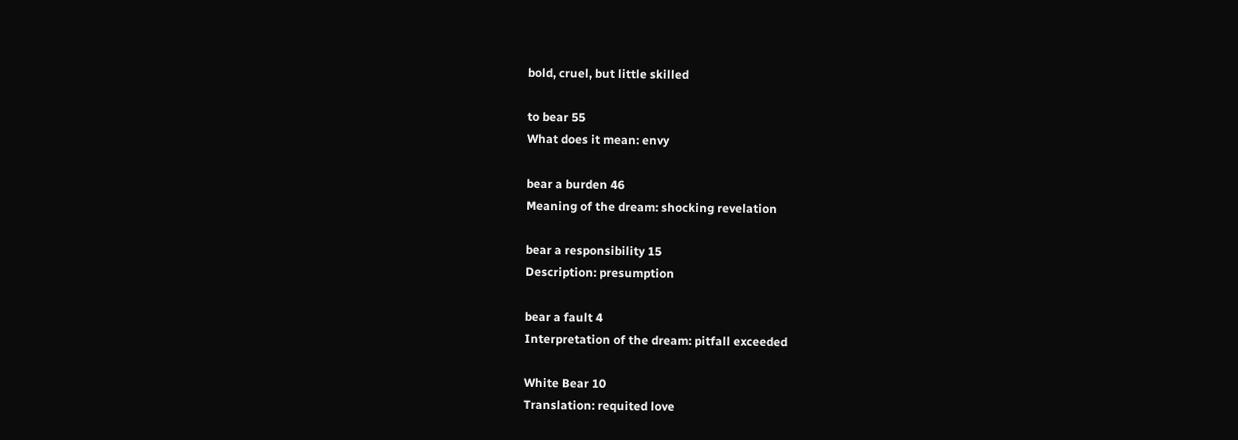bold, cruel, but little skilled

to bear 55
What does it mean: envy

bear a burden 46
Meaning of the dream: shocking revelation

bear a responsibility 15
Description: presumption

bear a fault 4
Interpretation of the dream: pitfall exceeded

White Bear 10
Translation: requited love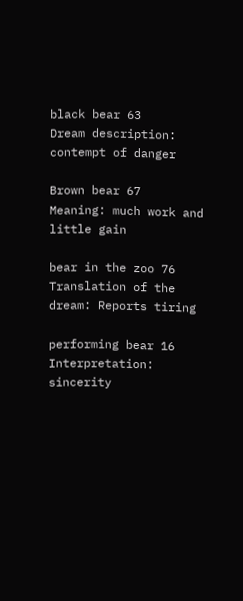black bear 63
Dream description: contempt of danger

Brown bear 67
Meaning: much work and little gain

bear in the zoo 76
Translation of the dream: Reports tiring

performing bear 16
Interpretation: sincerity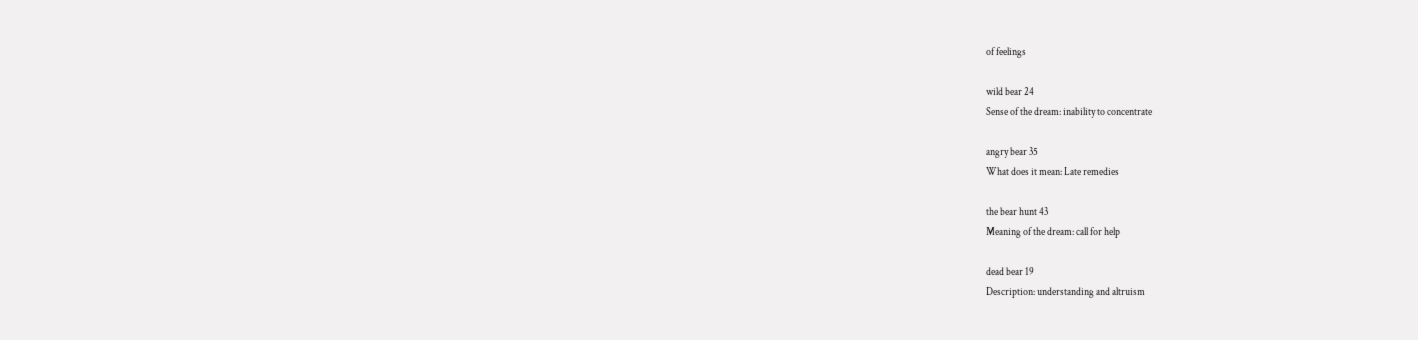of feelings

wild bear 24
Sense of the dream: inability to concentrate

angry bear 35
What does it mean: Late remedies

the bear hunt 43
Meaning of the dream: call for help

dead bear 19
Description: understanding and altruism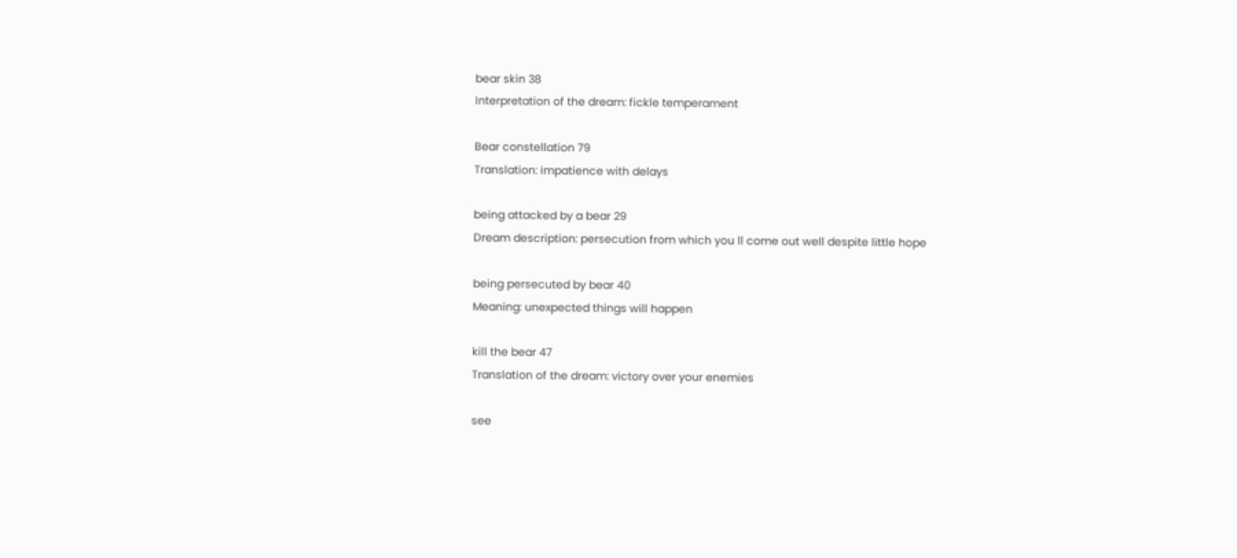bear skin 38
Interpretation of the dream: fickle temperament

Bear constellation 79
Translation: impatience with delays

being attacked by a bear 29
Dream description: persecution from which you ll come out well despite little hope

being persecuted by bear 40
Meaning: unexpected things will happen

kill the bear 47
Translation of the dream: victory over your enemies

see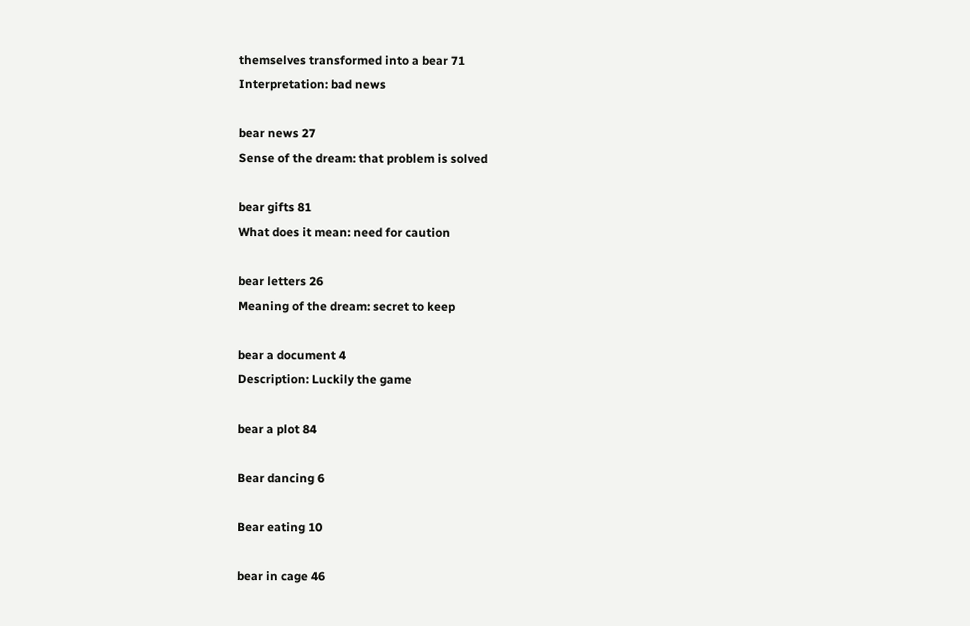themselves transformed into a bear 71
Interpretation: bad news

bear news 27
Sense of the dream: that problem is solved

bear gifts 81
What does it mean: need for caution

bear letters 26
Meaning of the dream: secret to keep

bear a document 4
Description: Luckily the game

bear a plot 84

Bear dancing 6

Bear eating 10

bear in cage 46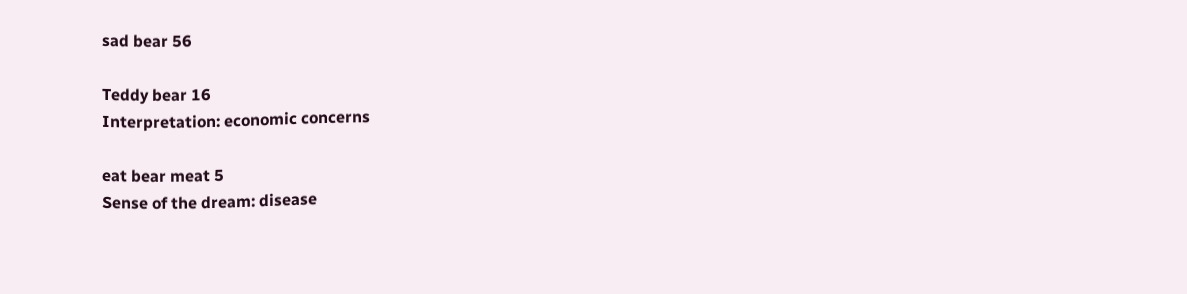sad bear 56

Teddy bear 16
Interpretation: economic concerns

eat bear meat 5
Sense of the dream: disease